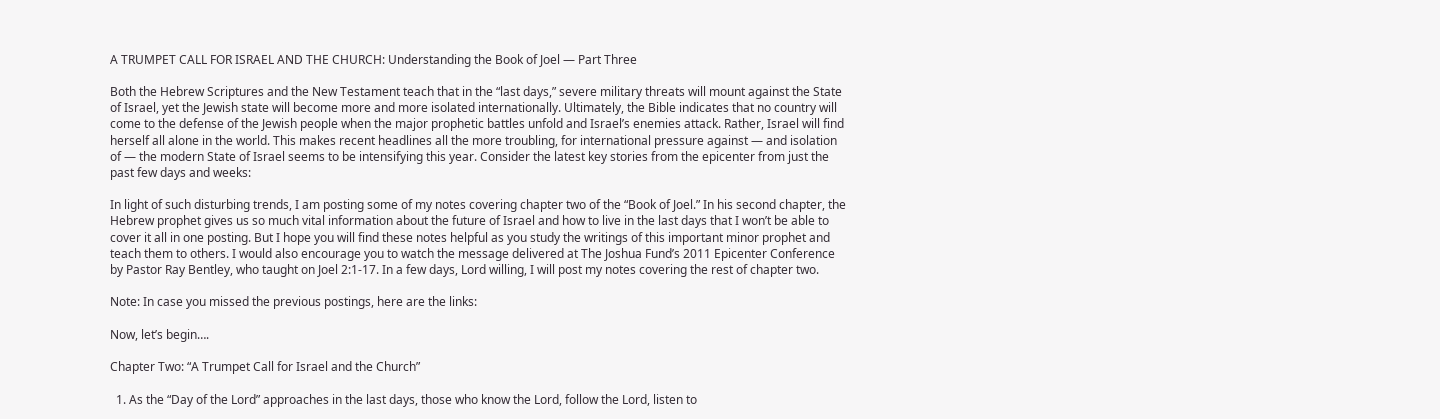A TRUMPET CALL FOR ISRAEL AND THE CHURCH: Understanding the Book of Joel — Part Three

Both the Hebrew Scriptures and the New Testament teach that in the “last days,” severe military threats will mount against the State of Israel, yet the Jewish state will become more and more isolated internationally. Ultimately, the Bible indicates that no country will come to the defense of the Jewish people when the major prophetic battles unfold and Israel’s enemies attack. Rather, Israel will find herself all alone in the world. This makes recent headlines all the more troubling, for international pressure against — and isolation of — the modern State of Israel seems to be intensifying this year. Consider the latest key stories from the epicenter from just the past few days and weeks:

In light of such disturbing trends, I am posting some of my notes covering chapter two of the “Book of Joel.” In his second chapter, the Hebrew prophet gives us so much vital information about the future of Israel and how to live in the last days that I won’t be able to cover it all in one posting. But I hope you will find these notes helpful as you study the writings of this important minor prophet and teach them to others. I would also encourage you to watch the message delivered at The Joshua Fund’s 2011 Epicenter Conference by Pastor Ray Bentley, who taught on Joel 2:1-17. In a few days, Lord willing, I will post my notes covering the rest of chapter two.

Note: In case you missed the previous postings, here are the links:

Now, let’s begin….

Chapter Two: “A Trumpet Call for Israel and the Church”

  1. As the “Day of the Lord” approaches in the last days, those who know the Lord, follow the Lord, listen to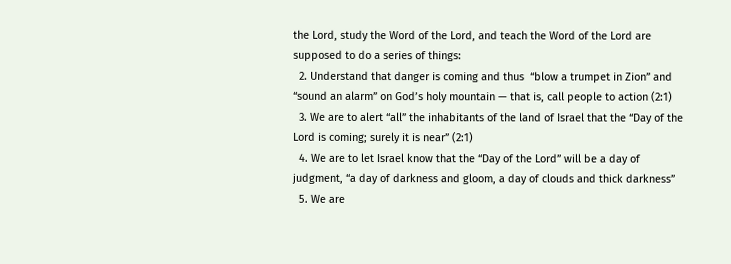the Lord, study the Word of the Lord, and teach the Word of the Lord are supposed to do a series of things:
  2. Understand that danger is coming and thus  “blow a trumpet in Zion” and “sound an alarm” on God’s holy mountain — that is, call people to action (2:1)
  3. We are to alert “all” the inhabitants of the land of Israel that the “Day of the Lord is coming; surely it is near” (2:1)
  4. We are to let Israel know that the “Day of the Lord” will be a day of judgment, “a day of darkness and gloom, a day of clouds and thick darkness”
  5. We are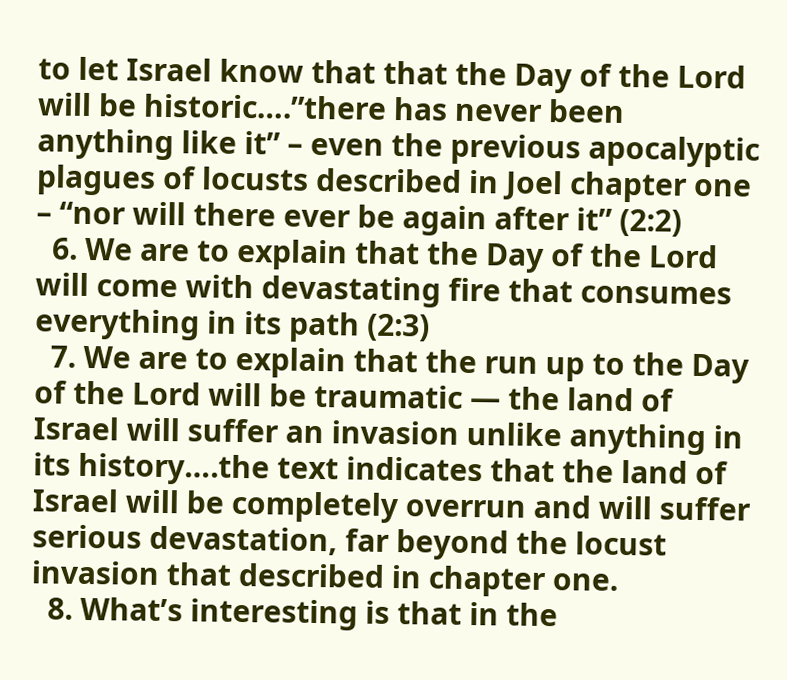to let Israel know that that the Day of the Lord will be historic….”there has never been anything like it” – even the previous apocalyptic plagues of locusts described in Joel chapter one – “nor will there ever be again after it” (2:2)
  6. We are to explain that the Day of the Lord will come with devastating fire that consumes everything in its path (2:3)
  7. We are to explain that the run up to the Day of the Lord will be traumatic — the land of Israel will suffer an invasion unlike anything in its history….the text indicates that the land of Israel will be completely overrun and will suffer serious devastation, far beyond the locust invasion that described in chapter one.
  8. What’s interesting is that in the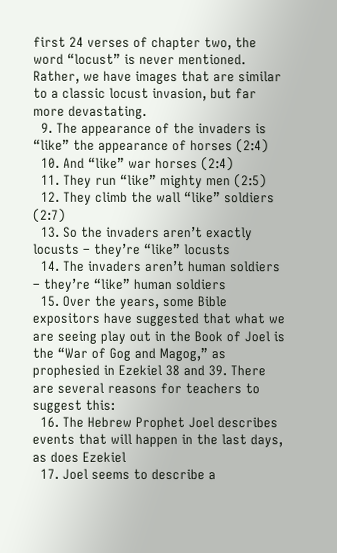first 24 verses of chapter two, the word “locust” is never mentioned. Rather, we have images that are similar to a classic locust invasion, but far more devastating.
  9. The appearance of the invaders is “like” the appearance of horses (2:4)
  10. And “like” war horses (2:4)
  11. They run “like” mighty men (2:5)
  12. They climb the wall “like” soldiers (2:7)
  13. So the invaders aren’t exactly locusts – they’re “like” locusts
  14. The invaders aren’t human soldiers – they’re “like” human soldiers
  15. Over the years, some Bible expositors have suggested that what we are seeing play out in the Book of Joel is the “War of Gog and Magog,” as prophesied in Ezekiel 38 and 39. There are several reasons for teachers to suggest this:
  16. The Hebrew Prophet Joel describes events that will happen in the last days, as does Ezekiel
  17. Joel seems to describe a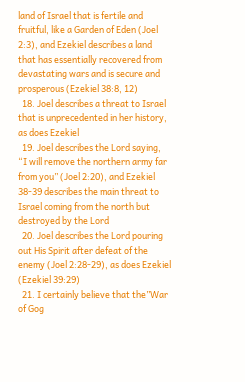land of Israel that is fertile and fruitful, like a Garden of Eden (Joel 2:3), and Ezekiel describes a land that has essentially recovered from devastating wars and is secure and prosperous (Ezekiel 38:8, 12)
  18. Joel describes a threat to Israel that is unprecedented in her history, as does Ezekiel
  19. Joel describes the Lord saying, “I will remove the northern army far from you” (Joel 2:20), and Ezekiel 38-39 describes the main threat to Israel coming from the north but destroyed by the Lord
  20. Joel describes the Lord pouring out His Spirit after defeat of the enemy (Joel 2:28-29), as does Ezekiel (Ezekiel 39:29)
  21. I certainly believe that the”War of Gog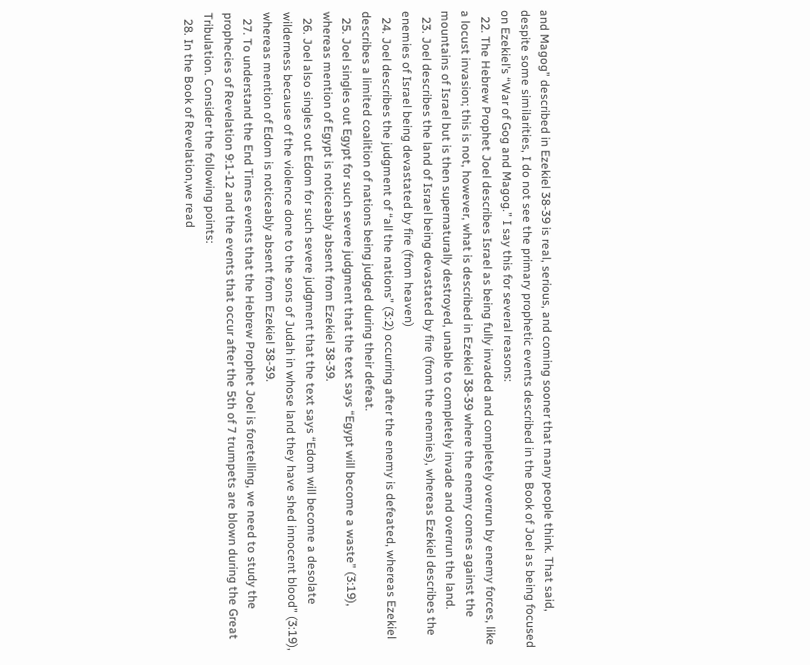and Magog” described in Ezekiel 38-39 is real, serious, and coming sooner that many people think. That said, despite some similarities, I do not see the primary prophetic events described in the Book of Joel as being focused on Ezekiel’s “War of Gog and Magog.” I say this for several reasons:
  22. The Hebrew Prophet Joel describes Israel as being fully invaded and completely overrun by enemy forces, like a locust invasion; this is not, however, what is described in Ezekiel 38-39 where the enemy comes against the mountains of Israel but is then supernaturally destroyed, unable to completely invade and overrun the land.
  23. Joel describes the land of Israel being devastated by fire (from the enemies), whereas Ezekiel describes the enemies of Israel being devastated by fire (from heaven)
  24. Joel describes the judgment of “all the nations” (3:2) occurring after the enemy is defeated, whereas Ezekiel describes a limited coalition of nations being judged during their defeat.
  25. Joel singles out Egypt for such severe judgment that the text says “Egypt will become a waste” (3:19), whereas mention of Egypt is noticeably absent from Ezekiel 38-39.
  26. Joel also singles out Edom for such severe judgment that the text says “Edom will become a desolate wilderness because of the violence done to the sons of Judah in whose land they have shed innocent blood” (3:19), whereas mention of Edom is noticeably absent from Ezekiel 38-39.
  27. To understand the End Times events that the Hebrew Prophet Joel is foretelling, we need to study the prophecies of Revelation 9:1-12 and the events that occur after the 5th of 7 trumpets are blown during the Great Tribulation. Consider the following points:
  28. In the Book of Revelation,we read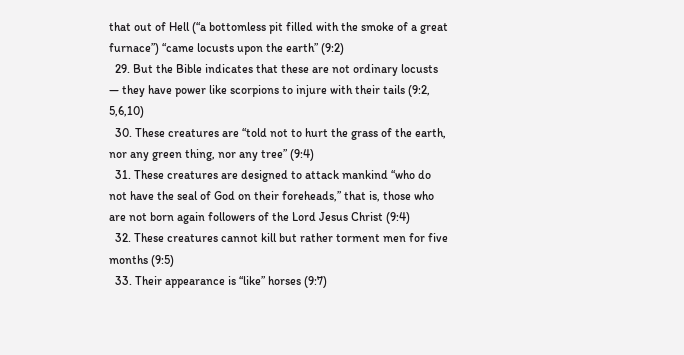that out of Hell (“a bottomless pit filled with the smoke of a great furnace”) “came locusts upon the earth” (9:2)
  29. But the Bible indicates that these are not ordinary locusts — they have power like scorpions to injure with their tails (9:2, 5,6,10)
  30. These creatures are “told not to hurt the grass of the earth, nor any green thing, nor any tree” (9:4)
  31. These creatures are designed to attack mankind “who do not have the seal of God on their foreheads,” that is, those who are not born again followers of the Lord Jesus Christ (9:4)
  32. These creatures cannot kill but rather torment men for five months (9:5)
  33. Their appearance is “like” horses (9:7)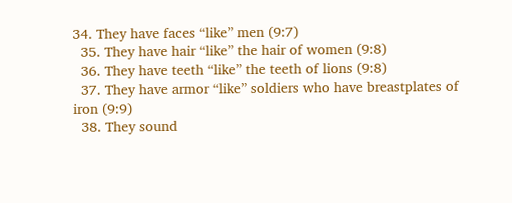34. They have faces “like” men (9:7)
  35. They have hair “like” the hair of women (9:8)
  36. They have teeth “like” the teeth of lions (9:8)
  37. They have armor “like” soldiers who have breastplates of iron (9:9)
  38. They sound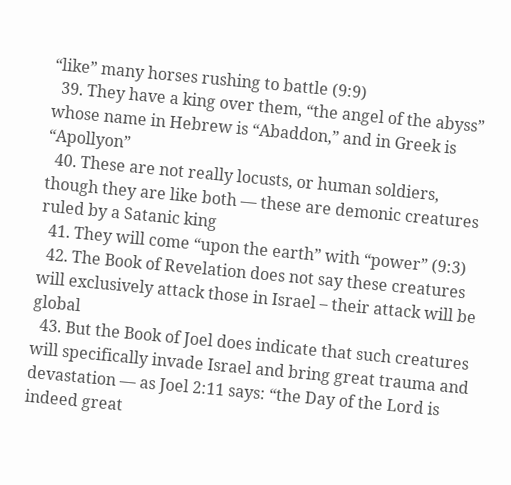“like” many horses rushing to battle (9:9)
  39. They have a king over them, “the angel of the abyss” whose name in Hebrew is “Abaddon,” and in Greek is “Apollyon”
  40. These are not really locusts, or human soldiers, though they are like both — these are demonic creatures ruled by a Satanic king
  41. They will come “upon the earth” with “power” (9:3)
  42. The Book of Revelation does not say these creatures will exclusively attack those in Israel – their attack will be global
  43. But the Book of Joel does indicate that such creatures will specifically invade Israel and bring great trauma and devastation — as Joel 2:11 says: “the Day of the Lord is indeed great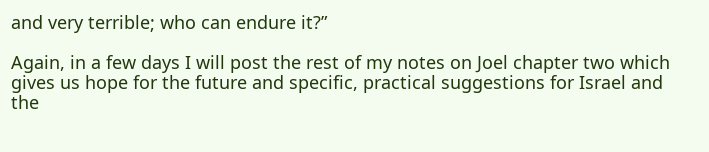and very terrible; who can endure it?”

Again, in a few days I will post the rest of my notes on Joel chapter two which gives us hope for the future and specific, practical suggestions for Israel and the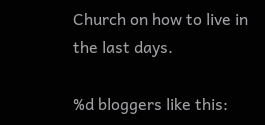Church on how to live in the last days.

%d bloggers like this: